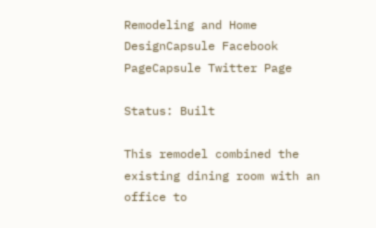Remodeling and Home DesignCapsule Facebook PageCapsule Twitter Page

Status: Built

This remodel combined the existing dining room with an office to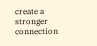create a stronger connection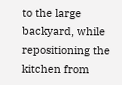to the large backyard, while repositioning the kitchen from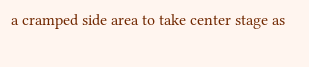a cramped side area to take center stage as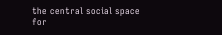the central social space for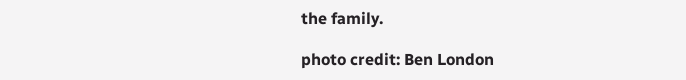the family.

photo credit: Ben London